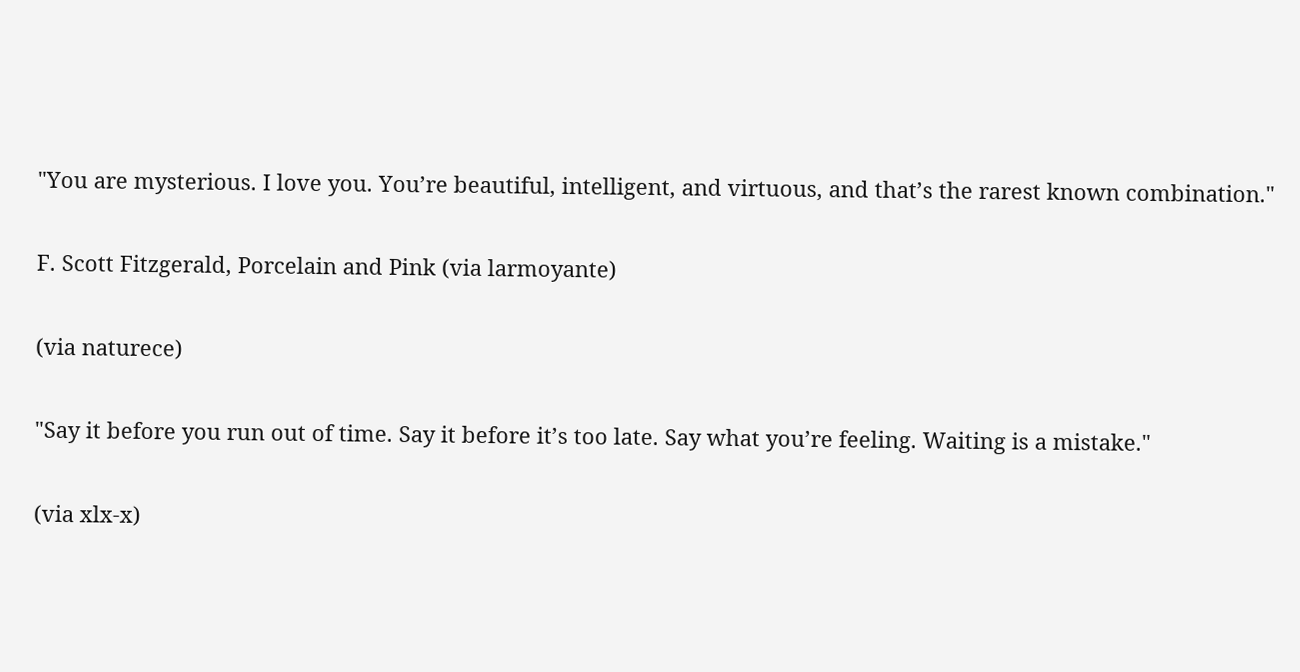"You are mysterious. I love you. You’re beautiful, intelligent, and virtuous, and that’s the rarest known combination."

F. Scott Fitzgerald, Porcelain and Pink (via larmoyante)

(via naturece)

"Say it before you run out of time. Say it before it’s too late. Say what you’re feeling. Waiting is a mistake."

(via xlx-x)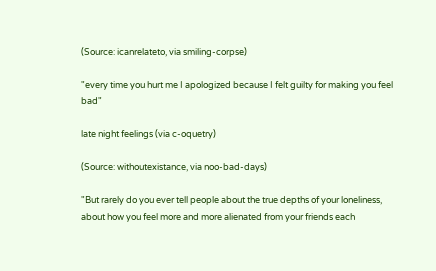(Source: icanrelateto, via smiling-corpse)

"every time you hurt me I apologized because I felt guilty for making you feel bad"

late night feelings (via c-oquetry)

(Source: withoutexistance, via noo-bad-days)

"But rarely do you ever tell people about the true depths of your loneliness, about how you feel more and more alienated from your friends each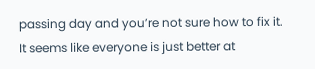passing day and you’re not sure how to fix it. It seems like everyone is just better at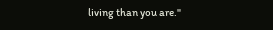living than you are."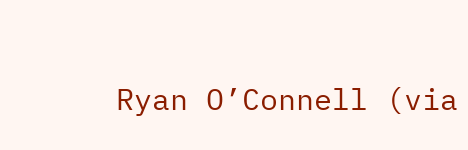Ryan O’Connell (via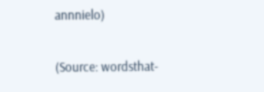annnielo)

(Source: wordsthat-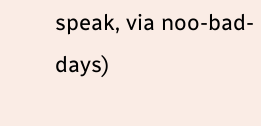speak, via noo-bad-days)